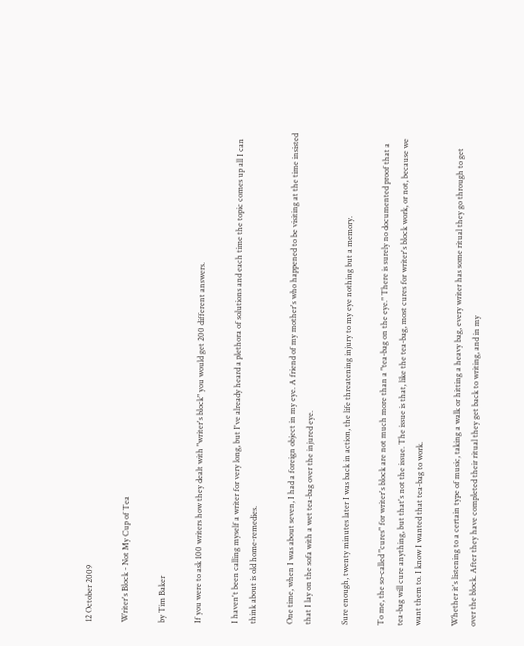12 October 2009

Writer's Block - Not My Cup of Tea

by Tim Baker

If you were to ask 100 writers how they dealt with "writer's block" you would get 200 different answers.

I haven't been calling myself a writer for very long, but I've already heard a plethora of solutions and each time the topic comes up all I can think about is old home-remedies.

One time, when I was about seven, I had a foreign object in my eye. A friend of my mother's who happened to be visiting at the time insisted that I lay on the sofa with a wet tea-bag over the injured eye.

Sure enough, twenty minutes later I was back in action, the life threatening injury to my eye nothing but a memory.

To me, the so-called "cures" for writer's block are not much more than a "tea-bag on the eye." There is surely no documented proof that a tea-bag will cure anything, but that's not the issue. The issue is that, like the tea-bag, most cures for writer's block work, or not, because we want them to. I know I wanted that tea-bag to work.

Whether it's listening to a certain type of music, taking a walk or hitting a heavy bag, every writer has some ritual they go through to get over the block. After they have completed their ritual they get back to writing, and in my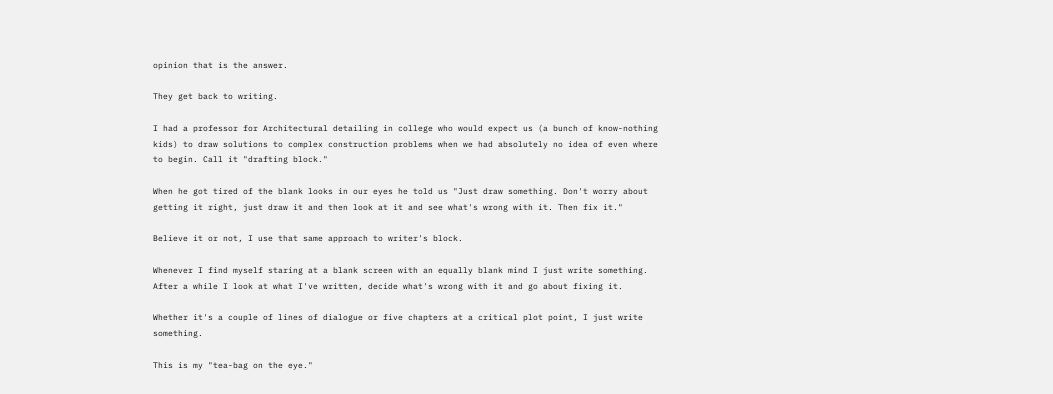opinion that is the answer.

They get back to writing.

I had a professor for Architectural detailing in college who would expect us (a bunch of know-nothing kids) to draw solutions to complex construction problems when we had absolutely no idea of even where to begin. Call it "drafting block."

When he got tired of the blank looks in our eyes he told us "Just draw something. Don't worry about getting it right, just draw it and then look at it and see what's wrong with it. Then fix it."

Believe it or not, I use that same approach to writer's block.

Whenever I find myself staring at a blank screen with an equally blank mind I just write something. After a while I look at what I've written, decide what's wrong with it and go about fixing it.

Whether it's a couple of lines of dialogue or five chapters at a critical plot point, I just write something.

This is my "tea-bag on the eye."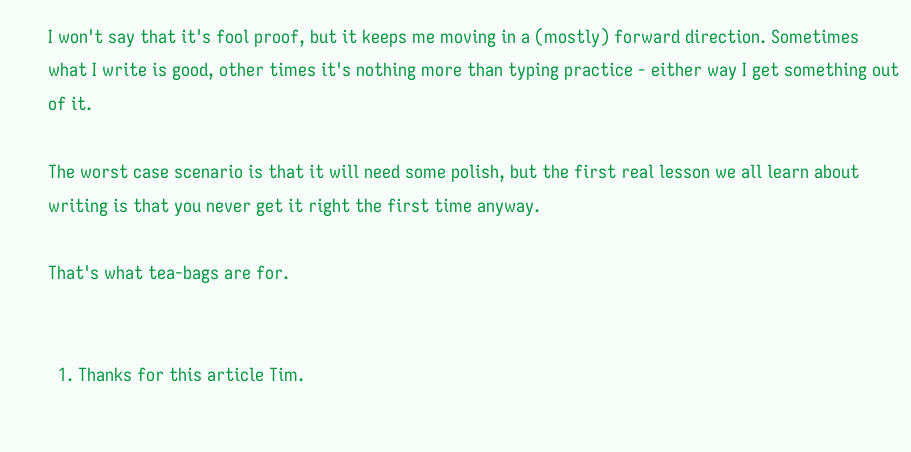I won't say that it's fool proof, but it keeps me moving in a (mostly) forward direction. Sometimes what I write is good, other times it's nothing more than typing practice - either way I get something out of it.

The worst case scenario is that it will need some polish, but the first real lesson we all learn about writing is that you never get it right the first time anyway.

That's what tea-bags are for.


  1. Thanks for this article Tim.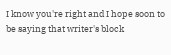I know you're right and I hope soon to be saying that writer's block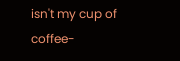isn't my cup of coffee-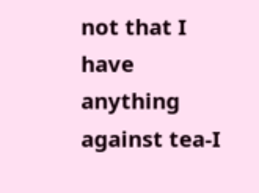not that I have anything against tea-I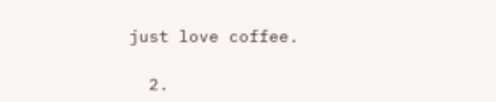just love coffee.

  2.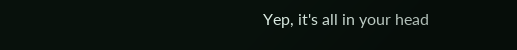Yep, it's all in your head